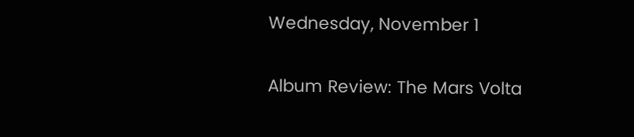Wednesday, November 1

Album Review: The Mars Volta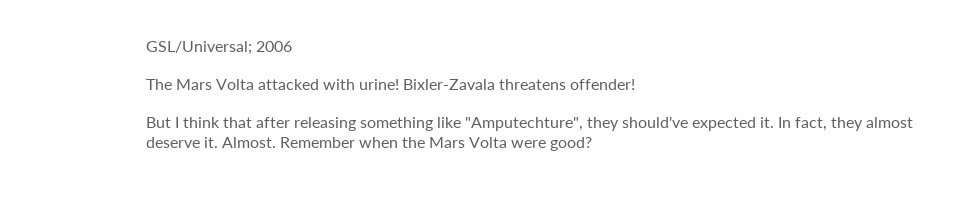GSL/Universal; 2006

The Mars Volta attacked with urine! Bixler-Zavala threatens offender!

But I think that after releasing something like "Amputechture", they should've expected it. In fact, they almost deserve it. Almost. Remember when the Mars Volta were good?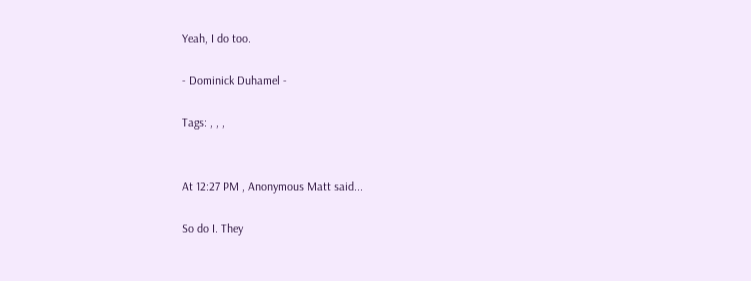Yeah, I do too.

- Dominick Duhamel -

Tags: , , ,


At 12:27 PM , Anonymous Matt said...

So do I. They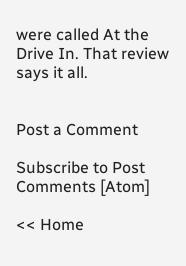were called At the Drive In. That review says it all.


Post a Comment

Subscribe to Post Comments [Atom]

<< Home